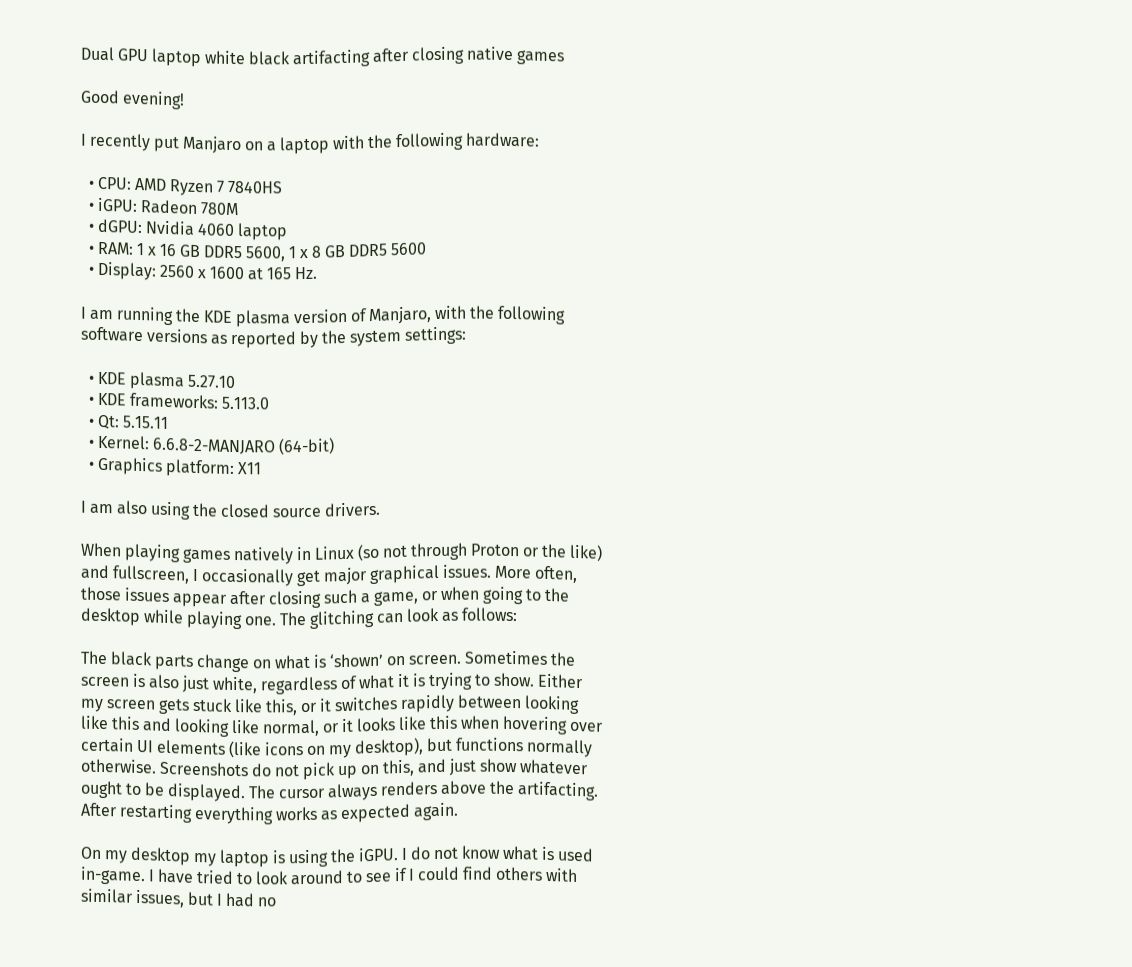Dual GPU laptop white black artifacting after closing native games

Good evening!

I recently put Manjaro on a laptop with the following hardware:

  • CPU: AMD Ryzen 7 7840HS
  • iGPU: Radeon 780M
  • dGPU: Nvidia 4060 laptop
  • RAM: 1 x 16 GB DDR5 5600, 1 x 8 GB DDR5 5600
  • Display: 2560 x 1600 at 165 Hz.

I am running the KDE plasma version of Manjaro, with the following software versions as reported by the system settings:

  • KDE plasma 5.27.10
  • KDE frameworks: 5.113.0
  • Qt: 5.15.11
  • Kernel: 6.6.8-2-MANJARO (64-bit)
  • Graphics platform: X11

I am also using the closed source drivers.

When playing games natively in Linux (so not through Proton or the like) and fullscreen, I occasionally get major graphical issues. More often, those issues appear after closing such a game, or when going to the desktop while playing one. The glitching can look as follows:

The black parts change on what is ‘shown’ on screen. Sometimes the screen is also just white, regardless of what it is trying to show. Either my screen gets stuck like this, or it switches rapidly between looking like this and looking like normal, or it looks like this when hovering over certain UI elements (like icons on my desktop), but functions normally otherwise. Screenshots do not pick up on this, and just show whatever ought to be displayed. The cursor always renders above the artifacting. After restarting everything works as expected again.

On my desktop my laptop is using the iGPU. I do not know what is used in-game. I have tried to look around to see if I could find others with similar issues, but I had no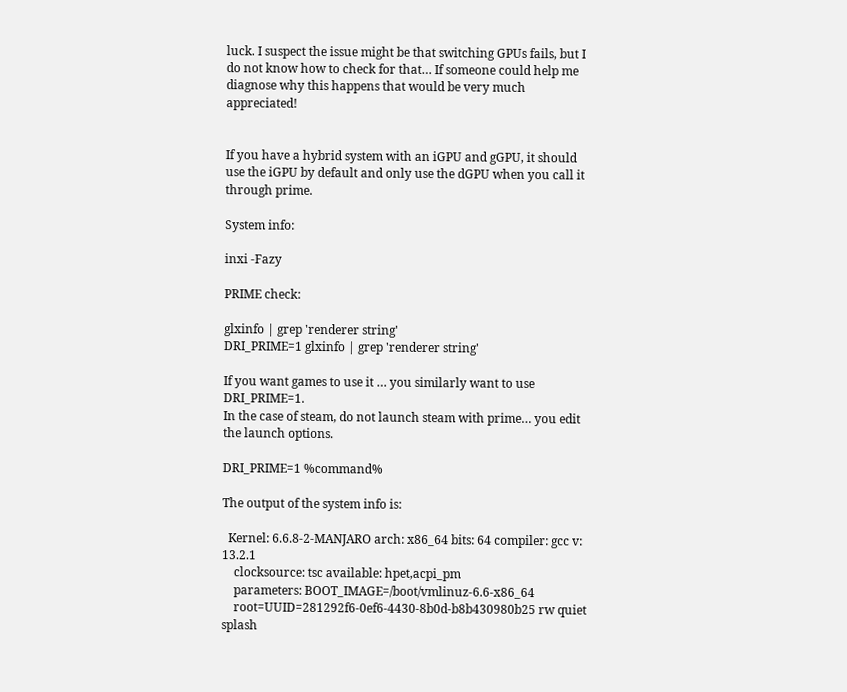luck. I suspect the issue might be that switching GPUs fails, but I do not know how to check for that… If someone could help me diagnose why this happens that would be very much appreciated!


If you have a hybrid system with an iGPU and gGPU, it should use the iGPU by default and only use the dGPU when you call it through prime.

System info:

inxi -Fazy

PRIME check:

glxinfo | grep 'renderer string'
DRI_PRIME=1 glxinfo | grep 'renderer string'

If you want games to use it … you similarly want to use DRI_PRIME=1.
In the case of steam, do not launch steam with prime… you edit the launch options.

DRI_PRIME=1 %command%

The output of the system info is:

  Kernel: 6.6.8-2-MANJARO arch: x86_64 bits: 64 compiler: gcc v: 13.2.1
    clocksource: tsc available: hpet,acpi_pm
    parameters: BOOT_IMAGE=/boot/vmlinuz-6.6-x86_64
    root=UUID=281292f6-0ef6-4430-8b0d-b8b430980b25 rw quiet splash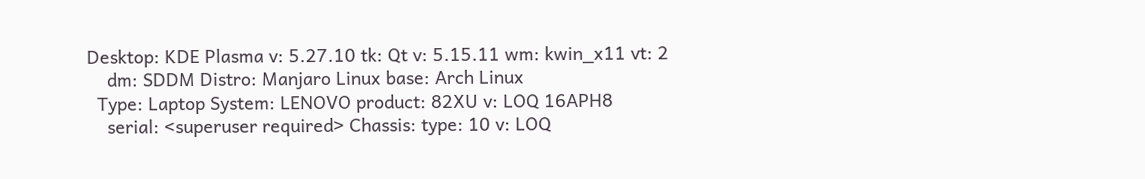Desktop: KDE Plasma v: 5.27.10 tk: Qt v: 5.15.11 wm: kwin_x11 vt: 2
    dm: SDDM Distro: Manjaro Linux base: Arch Linux
  Type: Laptop System: LENOVO product: 82XU v: LOQ 16APH8
    serial: <superuser required> Chassis: type: 10 v: LOQ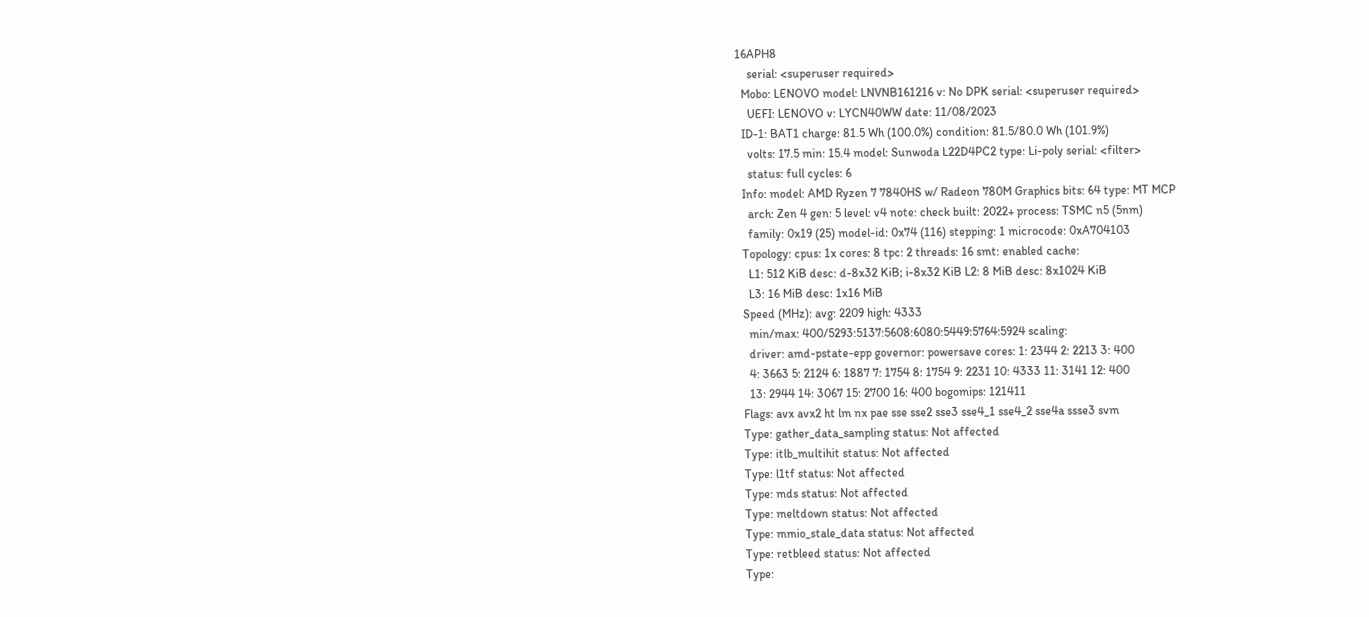16APH8
    serial: <superuser required>
  Mobo: LENOVO model: LNVNB161216 v: No DPK serial: <superuser required>
    UEFI: LENOVO v: LYCN40WW date: 11/08/2023
  ID-1: BAT1 charge: 81.5 Wh (100.0%) condition: 81.5/80.0 Wh (101.9%)
    volts: 17.5 min: 15.4 model: Sunwoda L22D4PC2 type: Li-poly serial: <filter>
    status: full cycles: 6
  Info: model: AMD Ryzen 7 7840HS w/ Radeon 780M Graphics bits: 64 type: MT MCP
    arch: Zen 4 gen: 5 level: v4 note: check built: 2022+ process: TSMC n5 (5nm)
    family: 0x19 (25) model-id: 0x74 (116) stepping: 1 microcode: 0xA704103
  Topology: cpus: 1x cores: 8 tpc: 2 threads: 16 smt: enabled cache:
    L1: 512 KiB desc: d-8x32 KiB; i-8x32 KiB L2: 8 MiB desc: 8x1024 KiB
    L3: 16 MiB desc: 1x16 MiB
  Speed (MHz): avg: 2209 high: 4333
    min/max: 400/5293:5137:5608:6080:5449:5764:5924 scaling:
    driver: amd-pstate-epp governor: powersave cores: 1: 2344 2: 2213 3: 400
    4: 3663 5: 2124 6: 1887 7: 1754 8: 1754 9: 2231 10: 4333 11: 3141 12: 400
    13: 2944 14: 3067 15: 2700 16: 400 bogomips: 121411
  Flags: avx avx2 ht lm nx pae sse sse2 sse3 sse4_1 sse4_2 sse4a ssse3 svm
  Type: gather_data_sampling status: Not affected
  Type: itlb_multihit status: Not affected
  Type: l1tf status: Not affected
  Type: mds status: Not affected
  Type: meltdown status: Not affected
  Type: mmio_stale_data status: Not affected
  Type: retbleed status: Not affected
  Type: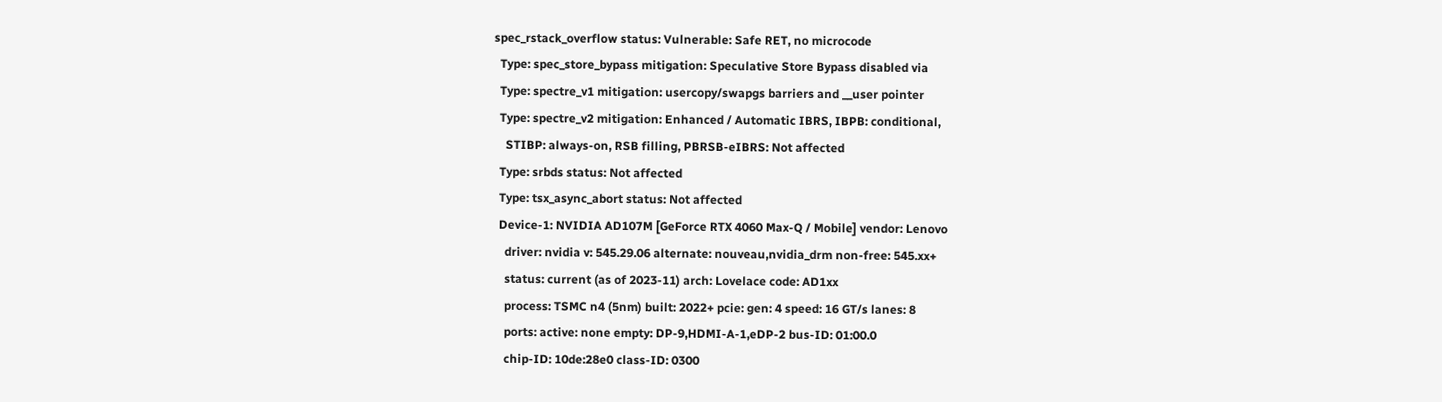spec_rstack_overflow status: Vulnerable: Safe RET, no microcode
  Type: spec_store_bypass mitigation: Speculative Store Bypass disabled via
  Type: spectre_v1 mitigation: usercopy/swapgs barriers and __user pointer
  Type: spectre_v2 mitigation: Enhanced / Automatic IBRS, IBPB: conditional,
    STIBP: always-on, RSB filling, PBRSB-eIBRS: Not affected
  Type: srbds status: Not affected
  Type: tsx_async_abort status: Not affected
  Device-1: NVIDIA AD107M [GeForce RTX 4060 Max-Q / Mobile] vendor: Lenovo
    driver: nvidia v: 545.29.06 alternate: nouveau,nvidia_drm non-free: 545.xx+
    status: current (as of 2023-11) arch: Lovelace code: AD1xx
    process: TSMC n4 (5nm) built: 2022+ pcie: gen: 4 speed: 16 GT/s lanes: 8
    ports: active: none empty: DP-9,HDMI-A-1,eDP-2 bus-ID: 01:00.0
    chip-ID: 10de:28e0 class-ID: 0300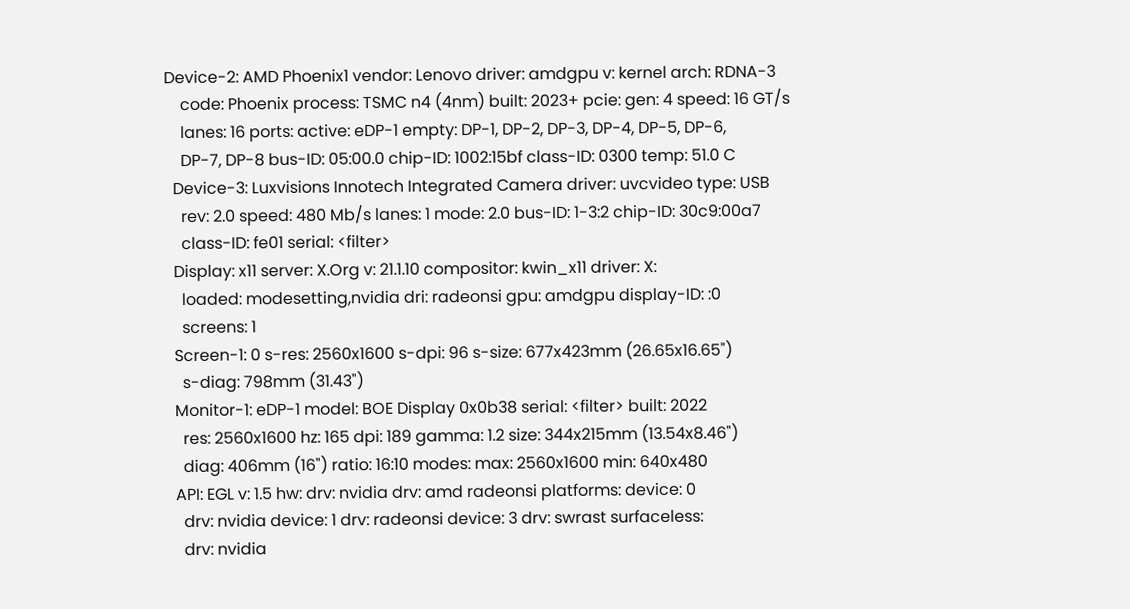Device-2: AMD Phoenix1 vendor: Lenovo driver: amdgpu v: kernel arch: RDNA-3
    code: Phoenix process: TSMC n4 (4nm) built: 2023+ pcie: gen: 4 speed: 16 GT/s
    lanes: 16 ports: active: eDP-1 empty: DP-1, DP-2, DP-3, DP-4, DP-5, DP-6,
    DP-7, DP-8 bus-ID: 05:00.0 chip-ID: 1002:15bf class-ID: 0300 temp: 51.0 C
  Device-3: Luxvisions Innotech Integrated Camera driver: uvcvideo type: USB
    rev: 2.0 speed: 480 Mb/s lanes: 1 mode: 2.0 bus-ID: 1-3:2 chip-ID: 30c9:00a7
    class-ID: fe01 serial: <filter>
  Display: x11 server: X.Org v: 21.1.10 compositor: kwin_x11 driver: X:
    loaded: modesetting,nvidia dri: radeonsi gpu: amdgpu display-ID: :0
    screens: 1
  Screen-1: 0 s-res: 2560x1600 s-dpi: 96 s-size: 677x423mm (26.65x16.65")
    s-diag: 798mm (31.43")
  Monitor-1: eDP-1 model: BOE Display 0x0b38 serial: <filter> built: 2022
    res: 2560x1600 hz: 165 dpi: 189 gamma: 1.2 size: 344x215mm (13.54x8.46")
    diag: 406mm (16") ratio: 16:10 modes: max: 2560x1600 min: 640x480
  API: EGL v: 1.5 hw: drv: nvidia drv: amd radeonsi platforms: device: 0
    drv: nvidia device: 1 drv: radeonsi device: 3 drv: swrast surfaceless:
    drv: nvidia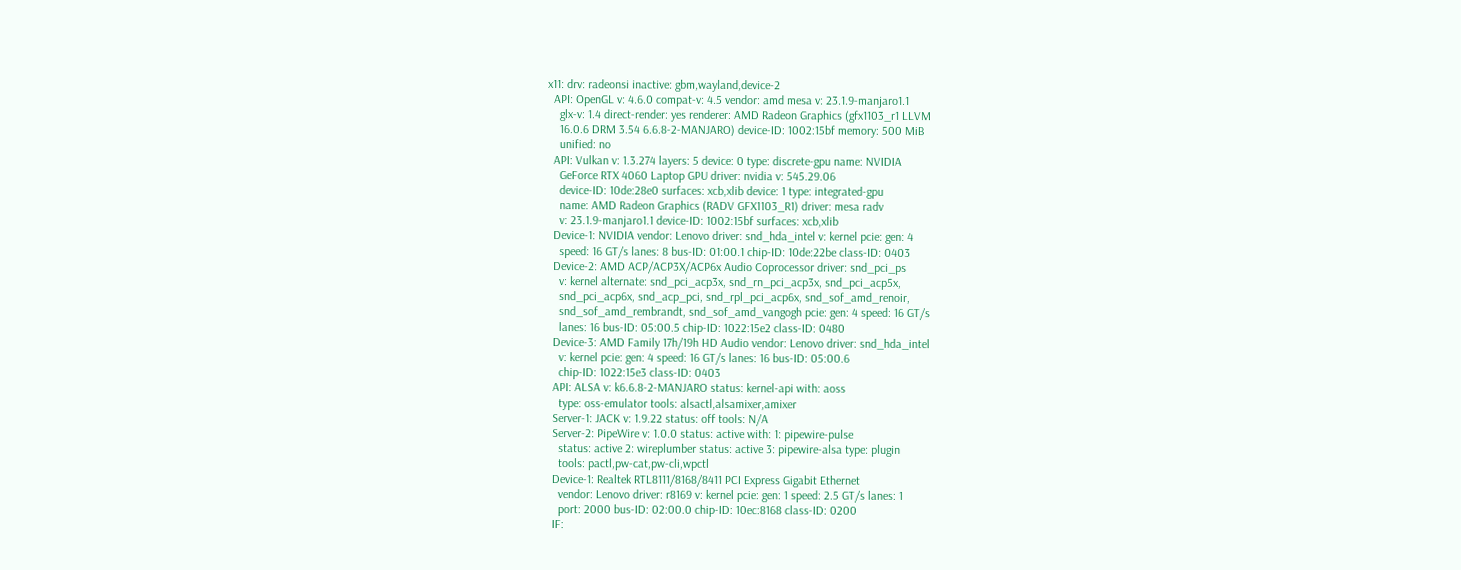x11: drv: radeonsi inactive: gbm,wayland,device-2
  API: OpenGL v: 4.6.0 compat-v: 4.5 vendor: amd mesa v: 23.1.9-manjaro1.1
    glx-v: 1.4 direct-render: yes renderer: AMD Radeon Graphics (gfx1103_r1 LLVM
    16.0.6 DRM 3.54 6.6.8-2-MANJARO) device-ID: 1002:15bf memory: 500 MiB
    unified: no
  API: Vulkan v: 1.3.274 layers: 5 device: 0 type: discrete-gpu name: NVIDIA
    GeForce RTX 4060 Laptop GPU driver: nvidia v: 545.29.06
    device-ID: 10de:28e0 surfaces: xcb,xlib device: 1 type: integrated-gpu
    name: AMD Radeon Graphics (RADV GFX1103_R1) driver: mesa radv
    v: 23.1.9-manjaro1.1 device-ID: 1002:15bf surfaces: xcb,xlib
  Device-1: NVIDIA vendor: Lenovo driver: snd_hda_intel v: kernel pcie: gen: 4
    speed: 16 GT/s lanes: 8 bus-ID: 01:00.1 chip-ID: 10de:22be class-ID: 0403
  Device-2: AMD ACP/ACP3X/ACP6x Audio Coprocessor driver: snd_pci_ps
    v: kernel alternate: snd_pci_acp3x, snd_rn_pci_acp3x, snd_pci_acp5x,
    snd_pci_acp6x, snd_acp_pci, snd_rpl_pci_acp6x, snd_sof_amd_renoir,
    snd_sof_amd_rembrandt, snd_sof_amd_vangogh pcie: gen: 4 speed: 16 GT/s
    lanes: 16 bus-ID: 05:00.5 chip-ID: 1022:15e2 class-ID: 0480
  Device-3: AMD Family 17h/19h HD Audio vendor: Lenovo driver: snd_hda_intel
    v: kernel pcie: gen: 4 speed: 16 GT/s lanes: 16 bus-ID: 05:00.6
    chip-ID: 1022:15e3 class-ID: 0403
  API: ALSA v: k6.6.8-2-MANJARO status: kernel-api with: aoss
    type: oss-emulator tools: alsactl,alsamixer,amixer
  Server-1: JACK v: 1.9.22 status: off tools: N/A
  Server-2: PipeWire v: 1.0.0 status: active with: 1: pipewire-pulse
    status: active 2: wireplumber status: active 3: pipewire-alsa type: plugin
    tools: pactl,pw-cat,pw-cli,wpctl
  Device-1: Realtek RTL8111/8168/8411 PCI Express Gigabit Ethernet
    vendor: Lenovo driver: r8169 v: kernel pcie: gen: 1 speed: 2.5 GT/s lanes: 1
    port: 2000 bus-ID: 02:00.0 chip-ID: 10ec:8168 class-ID: 0200
  IF: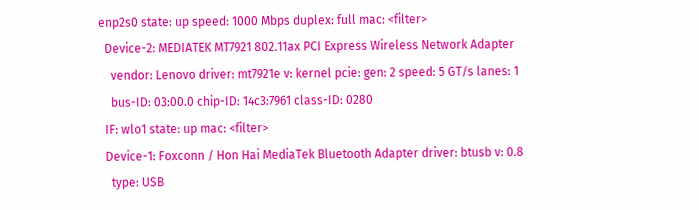enp2s0 state: up speed: 1000 Mbps duplex: full mac: <filter>
  Device-2: MEDIATEK MT7921 802.11ax PCI Express Wireless Network Adapter
    vendor: Lenovo driver: mt7921e v: kernel pcie: gen: 2 speed: 5 GT/s lanes: 1
    bus-ID: 03:00.0 chip-ID: 14c3:7961 class-ID: 0280
  IF: wlo1 state: up mac: <filter>
  Device-1: Foxconn / Hon Hai MediaTek Bluetooth Adapter driver: btusb v: 0.8
    type: USB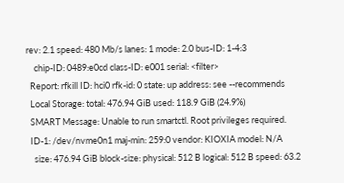rev: 2.1 speed: 480 Mb/s lanes: 1 mode: 2.0 bus-ID: 1-4:3
    chip-ID: 0489:e0cd class-ID: e001 serial: <filter>
  Report: rfkill ID: hci0 rfk-id: 0 state: up address: see --recommends
  Local Storage: total: 476.94 GiB used: 118.9 GiB (24.9%)
  SMART Message: Unable to run smartctl. Root privileges required.
  ID-1: /dev/nvme0n1 maj-min: 259:0 vendor: KIOXIA model: N/A
    size: 476.94 GiB block-size: physical: 512 B logical: 512 B speed: 63.2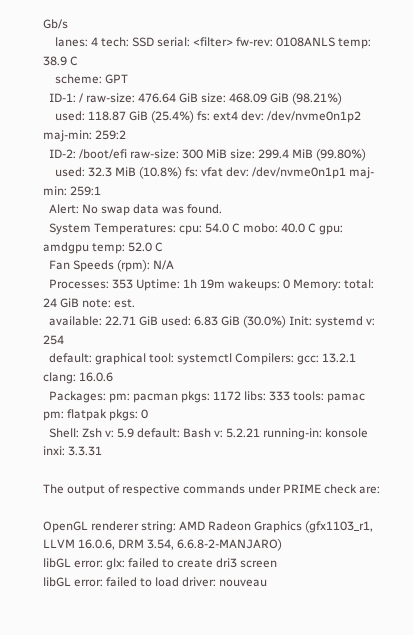Gb/s
    lanes: 4 tech: SSD serial: <filter> fw-rev: 0108ANLS temp: 38.9 C
    scheme: GPT
  ID-1: / raw-size: 476.64 GiB size: 468.09 GiB (98.21%)
    used: 118.87 GiB (25.4%) fs: ext4 dev: /dev/nvme0n1p2 maj-min: 259:2
  ID-2: /boot/efi raw-size: 300 MiB size: 299.4 MiB (99.80%)
    used: 32.3 MiB (10.8%) fs: vfat dev: /dev/nvme0n1p1 maj-min: 259:1
  Alert: No swap data was found.
  System Temperatures: cpu: 54.0 C mobo: 40.0 C gpu: amdgpu temp: 52.0 C
  Fan Speeds (rpm): N/A
  Processes: 353 Uptime: 1h 19m wakeups: 0 Memory: total: 24 GiB note: est.
  available: 22.71 GiB used: 6.83 GiB (30.0%) Init: systemd v: 254
  default: graphical tool: systemctl Compilers: gcc: 13.2.1 clang: 16.0.6
  Packages: pm: pacman pkgs: 1172 libs: 333 tools: pamac pm: flatpak pkgs: 0
  Shell: Zsh v: 5.9 default: Bash v: 5.2.21 running-in: konsole inxi: 3.3.31

The output of respective commands under PRIME check are:

OpenGL renderer string: AMD Radeon Graphics (gfx1103_r1, LLVM 16.0.6, DRM 3.54, 6.6.8-2-MANJARO)
libGL error: glx: failed to create dri3 screen
libGL error: failed to load driver: nouveau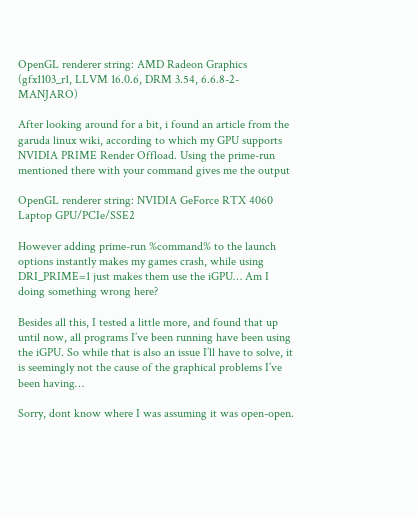OpenGL renderer string: AMD Radeon Graphics (gfx1103_r1, LLVM 16.0.6, DRM 3.54, 6.6.8-2-MANJARO)

After looking around for a bit, i found an article from the garuda linux wiki, according to which my GPU supports NVIDIA PRIME Render Offload. Using the prime-run mentioned there with your command gives me the output

OpenGL renderer string: NVIDIA GeForce RTX 4060 Laptop GPU/PCIe/SSE2

However adding prime-run %command% to the launch options instantly makes my games crash, while using DRI_PRIME=1 just makes them use the iGPU… Am I doing something wrong here?

Besides all this, I tested a little more, and found that up until now, all programs I’ve been running have been using the iGPU. So while that is also an issue I’ll have to solve, it is seemingly not the cause of the graphical problems I’ve been having…

Sorry, dont know where I was assuming it was open-open.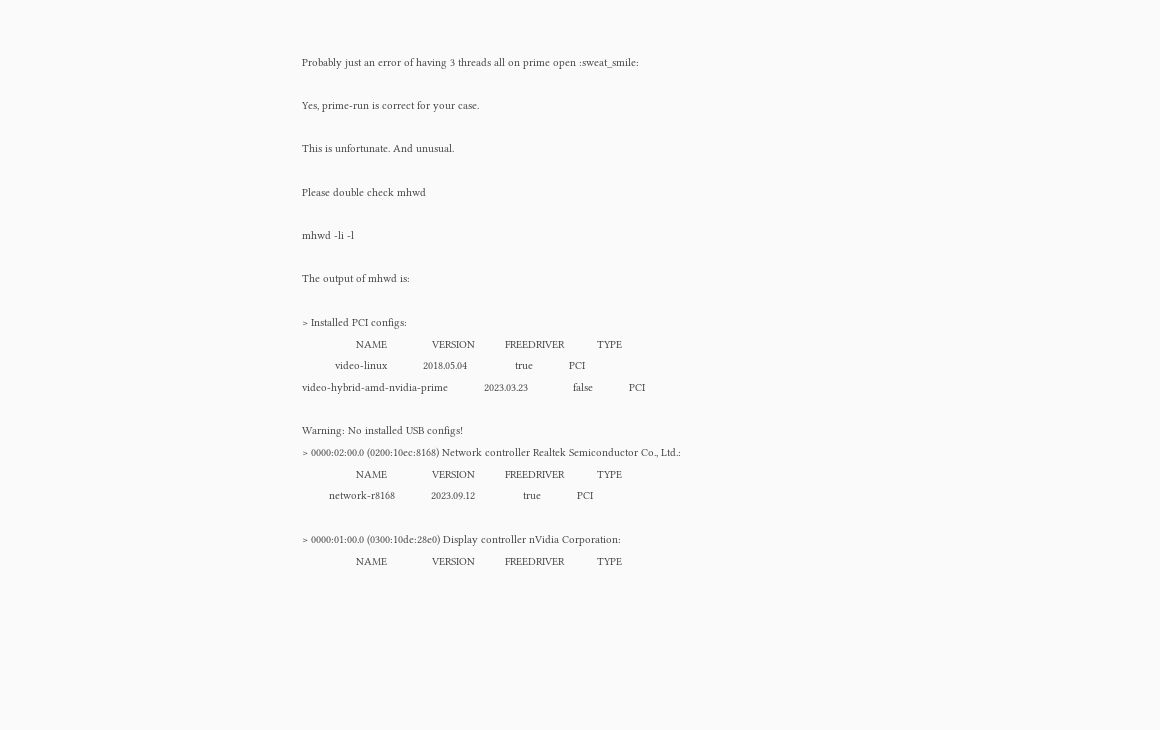Probably just an error of having 3 threads all on prime open :sweat_smile:

Yes, prime-run is correct for your case.

This is unfortunate. And unusual.

Please double check mhwd

mhwd -li -l

The output of mhwd is:

> Installed PCI configs:
                  NAME               VERSION          FREEDRIVER           TYPE
           video-linux            2018.05.04                true            PCI
video-hybrid-amd-nvidia-prime            2023.03.23               false            PCI

Warning: No installed USB configs!
> 0000:02:00.0 (0200:10ec:8168) Network controller Realtek Semiconductor Co., Ltd.:
                  NAME               VERSION          FREEDRIVER           TYPE
         network-r8168            2023.09.12                true            PCI

> 0000:01:00.0 (0300:10de:28e0) Display controller nVidia Corporation:
                  NAME               VERSION          FREEDRIVER           TYPE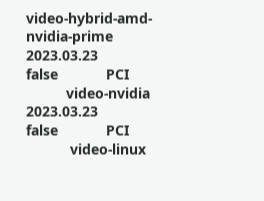video-hybrid-amd-nvidia-prime            2023.03.23               false            PCI
          video-nvidia            2023.03.23               false            PCI
           video-linux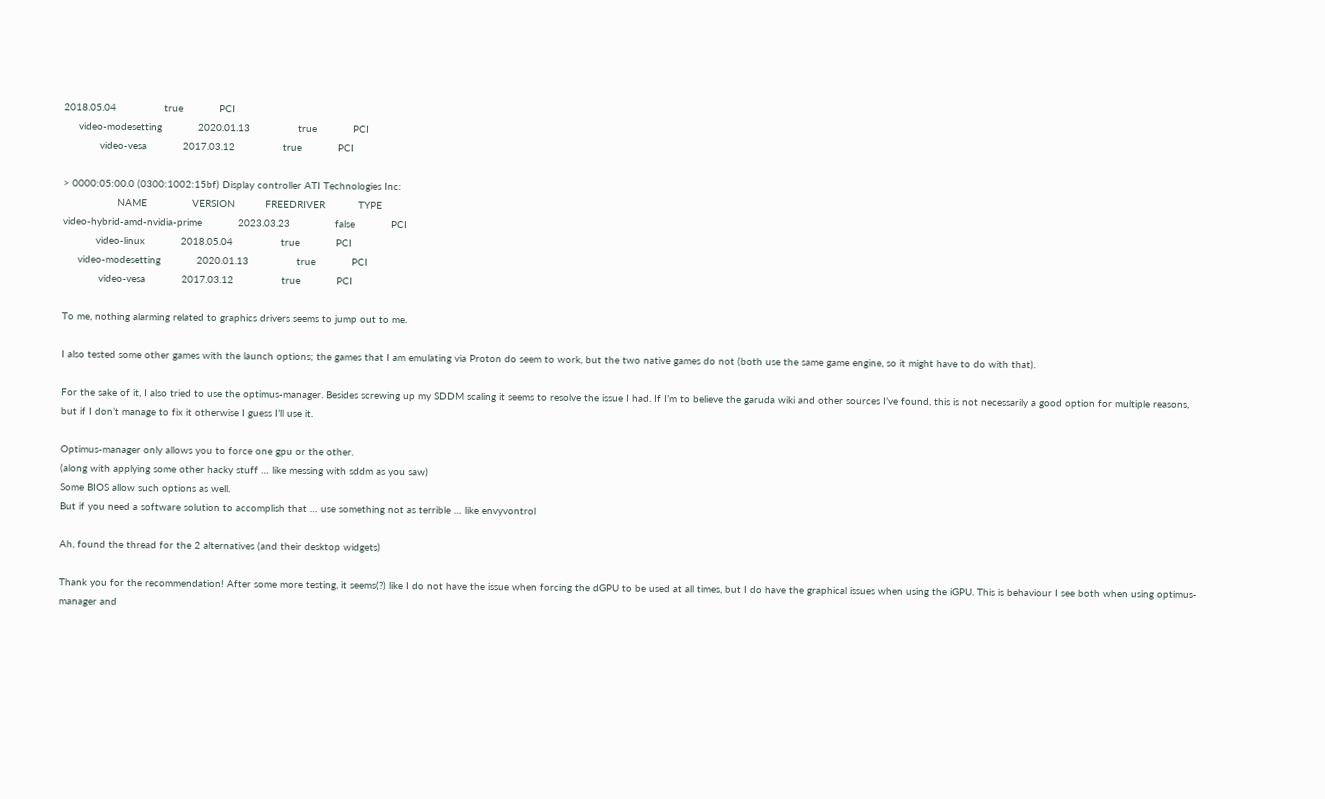2018.05.04                true            PCI
     video-modesetting            2020.01.13                true            PCI
            video-vesa            2017.03.12                true            PCI

> 0000:05:00.0 (0300:1002:15bf) Display controller ATI Technologies Inc:
                  NAME               VERSION          FREEDRIVER           TYPE
video-hybrid-amd-nvidia-prime            2023.03.23               false            PCI
           video-linux            2018.05.04                true            PCI
     video-modesetting            2020.01.13                true            PCI
            video-vesa            2017.03.12                true            PCI

To me, nothing alarming related to graphics drivers seems to jump out to me.

I also tested some other games with the launch options; the games that I am emulating via Proton do seem to work, but the two native games do not (both use the same game engine, so it might have to do with that).

For the sake of it, I also tried to use the optimus-manager. Besides screwing up my SDDM scaling it seems to resolve the issue I had. If I’m to believe the garuda wiki and other sources I’ve found, this is not necessarily a good option for multiple reasons, but if I don’t manage to fix it otherwise I guess I’ll use it.

Optimus-manager only allows you to force one gpu or the other.
(along with applying some other hacky stuff … like messing with sddm as you saw)
Some BIOS allow such options as well.
But if you need a software solution to accomplish that … use something not as terrible … like envyvontrol

Ah, found the thread for the 2 alternatives (and their desktop widgets)

Thank you for the recommendation! After some more testing, it seems(?) like I do not have the issue when forcing the dGPU to be used at all times, but I do have the graphical issues when using the iGPU. This is behaviour I see both when using optimus-manager and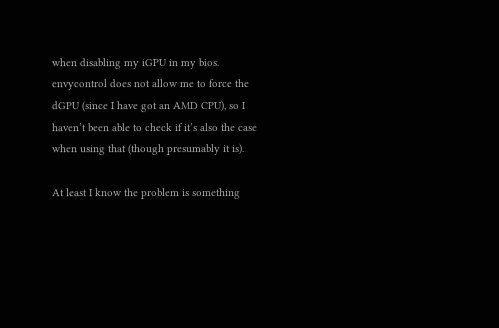when disabling my iGPU in my bios. envycontrol does not allow me to force the dGPU (since I have got an AMD CPU), so I haven’t been able to check if it’s also the case when using that (though presumably it is).

At least I know the problem is something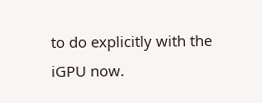to do explicitly with the iGPU now.